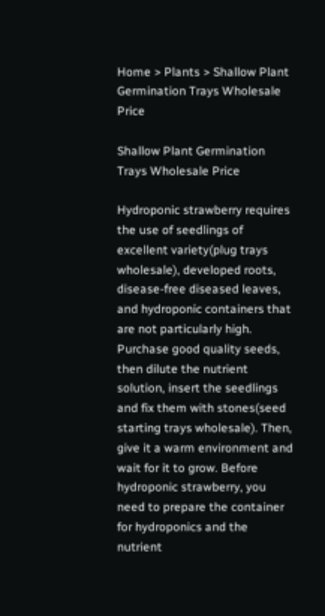Home > Plants > Shallow Plant Germination Trays Wholesale Price

Shallow Plant Germination Trays Wholesale Price

Hydroponic strawberry requires the use of seedlings of excellent variety(plug trays wholesale), developed roots, disease-free diseased leaves, and hydroponic containers that are not particularly high. Purchase good quality seeds, then dilute the nutrient solution, insert the seedlings and fix them with stones(seed starting trays wholesale). Then, give it a warm environment and wait for it to grow. Before hydroponic strawberry, you need to prepare the container for hydroponics and the nutrient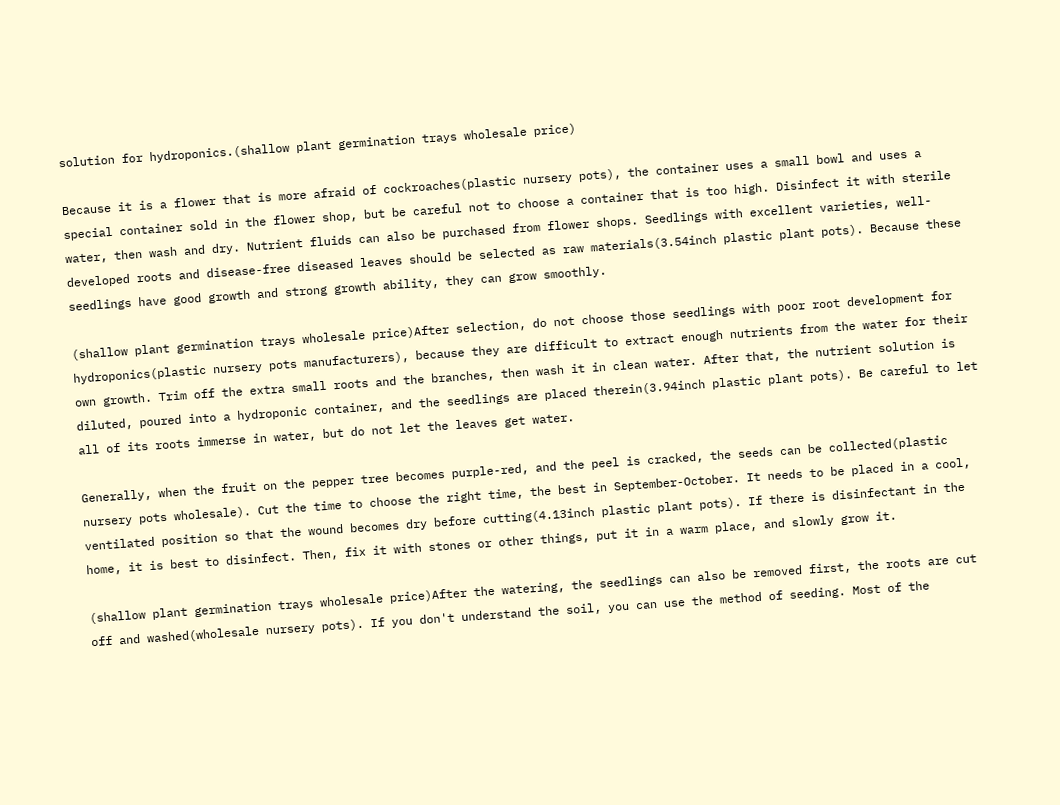solution for hydroponics.(shallow plant germination trays wholesale price)

Because it is a flower that is more afraid of cockroaches(plastic nursery pots), the container uses a small bowl and uses a special container sold in the flower shop, but be careful not to choose a container that is too high. Disinfect it with sterile water, then wash and dry. Nutrient fluids can also be purchased from flower shops. Seedlings with excellent varieties, well-developed roots and disease-free diseased leaves should be selected as raw materials(3.54inch plastic plant pots). Because these seedlings have good growth and strong growth ability, they can grow smoothly.

(shallow plant germination trays wholesale price)After selection, do not choose those seedlings with poor root development for hydroponics(plastic nursery pots manufacturers), because they are difficult to extract enough nutrients from the water for their own growth. Trim off the extra small roots and the branches, then wash it in clean water. After that, the nutrient solution is diluted, poured into a hydroponic container, and the seedlings are placed therein(3.94inch plastic plant pots). Be careful to let all of its roots immerse in water, but do not let the leaves get water.

Generally, when the fruit on the pepper tree becomes purple-red, and the peel is cracked, the seeds can be collected(plastic nursery pots wholesale). Cut the time to choose the right time, the best in September-October. It needs to be placed in a cool, ventilated position so that the wound becomes dry before cutting(4.13inch plastic plant pots). If there is disinfectant in the home, it is best to disinfect. Then, fix it with stones or other things, put it in a warm place, and slowly grow it.

(shallow plant germination trays wholesale price)After the watering, the seedlings can also be removed first, the roots are cut off and washed(wholesale nursery pots). If you don't understand the soil, you can use the method of seeding. Most of the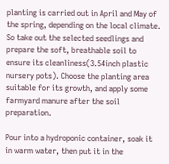planting is carried out in April and May of the spring, depending on the local climate. So take out the selected seedlings and prepare the soft, breathable soil to ensure its cleanliness(3.54inch plastic nursery pots). Choose the planting area suitable for its growth, and apply some farmyard manure after the soil preparation.

Pour into a hydroponic container, soak it in warm water, then put it in the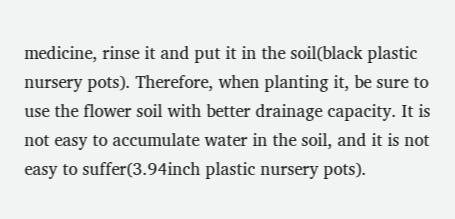medicine, rinse it and put it in the soil(black plastic nursery pots). Therefore, when planting it, be sure to use the flower soil with better drainage capacity. It is not easy to accumulate water in the soil, and it is not easy to suffer(3.94inch plastic nursery pots).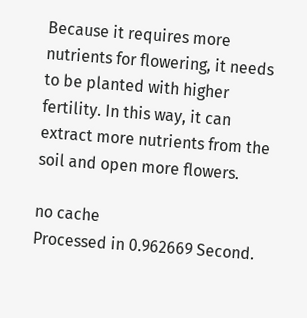Because it requires more nutrients for flowering, it needs to be planted with higher fertility. In this way, it can extract more nutrients from the soil and open more flowers.

no cache
Processed in 0.962669 Second.